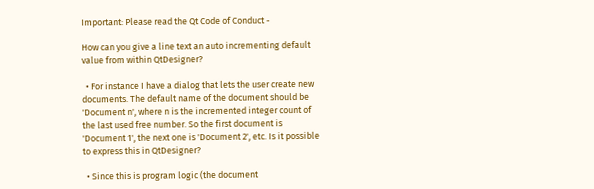Important: Please read the Qt Code of Conduct -

How can you give a line text an auto incrementing default value from within QtDesigner?

  • For instance I have a dialog that lets the user create new documents. The default name of the document should be 'Document n', where n is the incremented integer count of the last used free number. So the first document is 'Document 1', the next one is 'Document 2', etc. Is it possible to express this in QtDesigner?

  • Since this is program logic (the document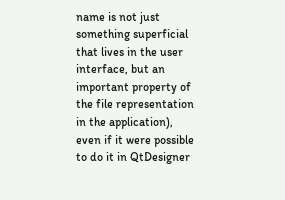name is not just something superficial that lives in the user interface, but an important property of the file representation in the application), even if it were possible to do it in QtDesigner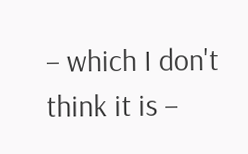– which I don't think it is –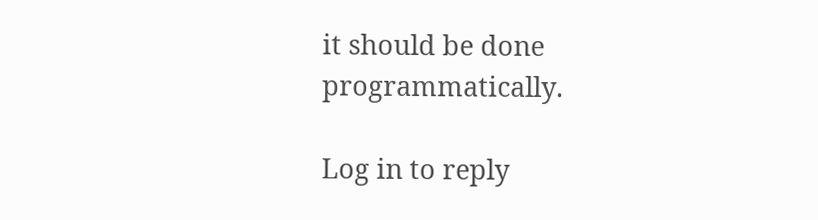it should be done programmatically.

Log in to reply